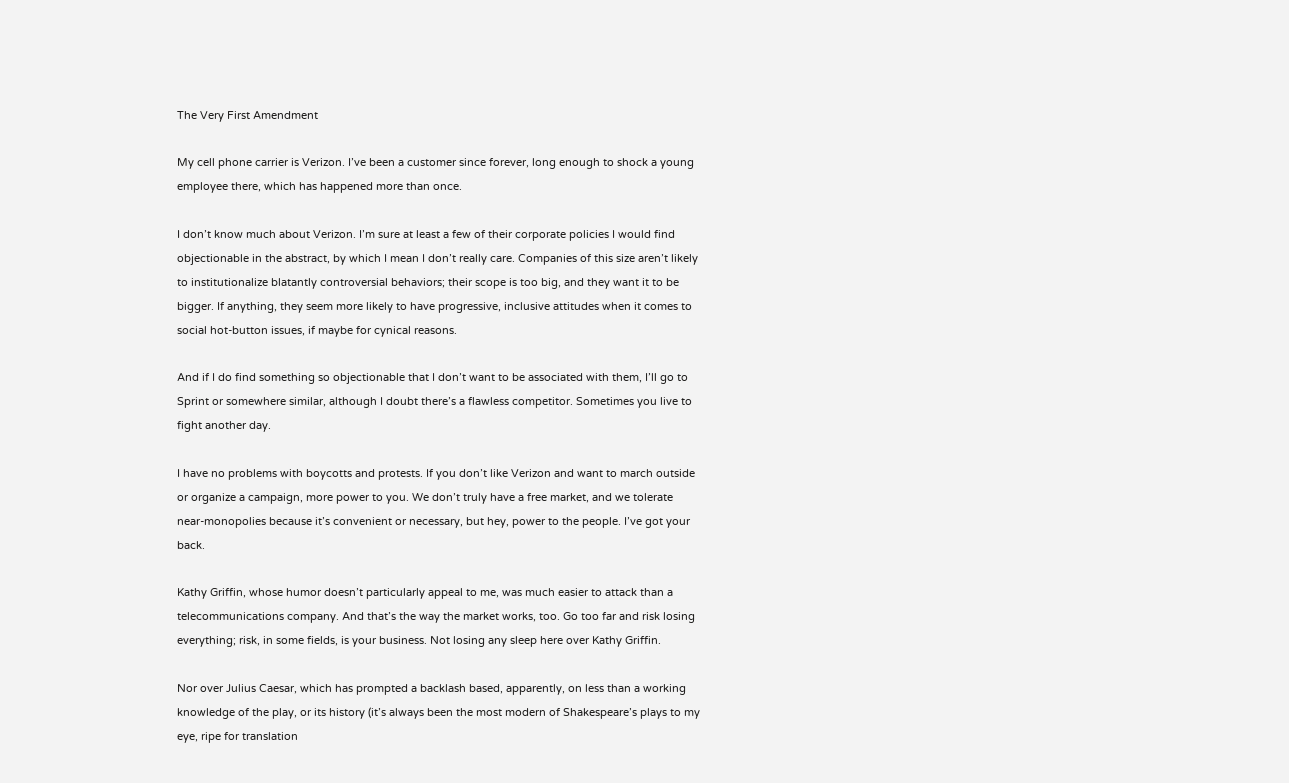The Very First Amendment

My cell phone carrier is Verizon. I’ve been a customer since forever, long enough to shock a young employee there, which has happened more than once.

I don’t know much about Verizon. I’m sure at least a few of their corporate policies I would find objectionable in the abstract, by which I mean I don’t really care. Companies of this size aren’t likely to institutionalize blatantly controversial behaviors; their scope is too big, and they want it to be bigger. If anything, they seem more likely to have progressive, inclusive attitudes when it comes to social hot-button issues, if maybe for cynical reasons.

And if I do find something so objectionable that I don’t want to be associated with them, I’ll go to Sprint or somewhere similar, although I doubt there’s a flawless competitor. Sometimes you live to fight another day.

I have no problems with boycotts and protests. If you don’t like Verizon and want to march outside or organize a campaign, more power to you. We don’t truly have a free market, and we tolerate near-monopolies because it’s convenient or necessary, but hey, power to the people. I’ve got your back.

Kathy Griffin, whose humor doesn’t particularly appeal to me, was much easier to attack than a telecommunications company. And that’s the way the market works, too. Go too far and risk losing everything; risk, in some fields, is your business. Not losing any sleep here over Kathy Griffin.

Nor over Julius Caesar, which has prompted a backlash based, apparently, on less than a working knowledge of the play, or its history (it’s always been the most modern of Shakespeare’s plays to my eye, ripe for translation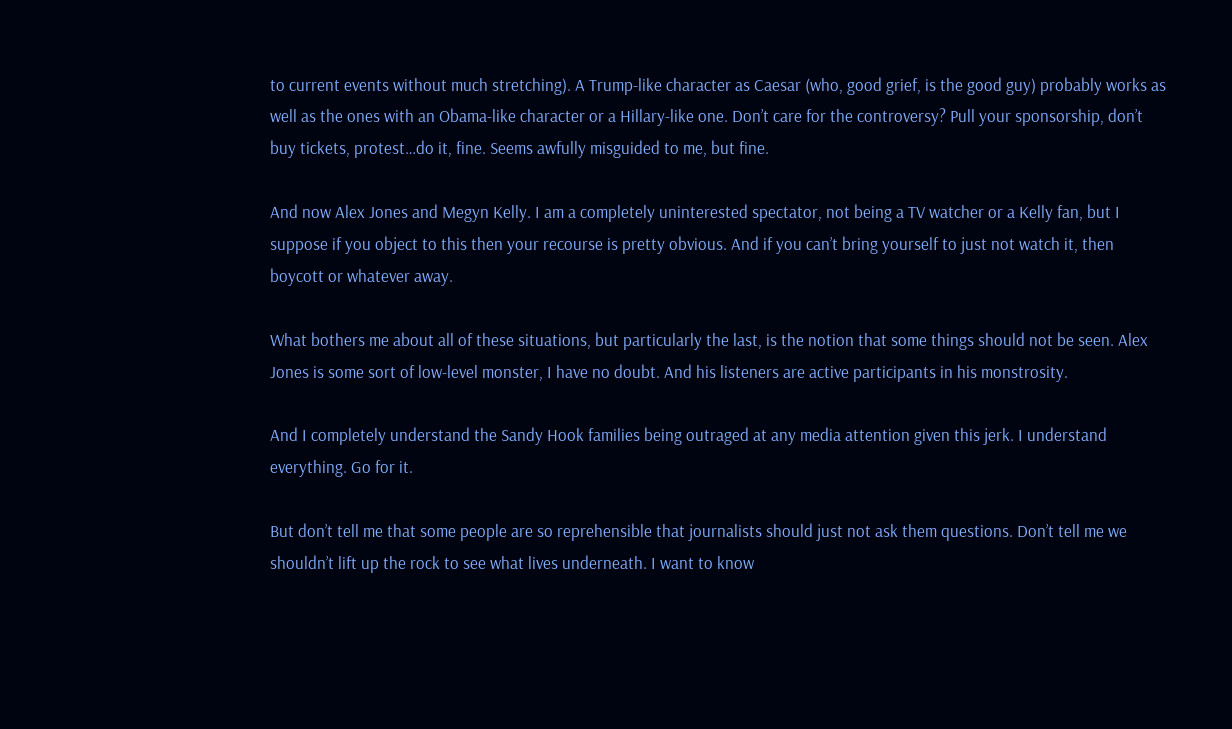to current events without much stretching). A Trump-like character as Caesar (who, good grief, is the good guy) probably works as well as the ones with an Obama-like character or a Hillary-like one. Don’t care for the controversy? Pull your sponsorship, don’t buy tickets, protest…do it, fine. Seems awfully misguided to me, but fine.

And now Alex Jones and Megyn Kelly. I am a completely uninterested spectator, not being a TV watcher or a Kelly fan, but I suppose if you object to this then your recourse is pretty obvious. And if you can’t bring yourself to just not watch it, then boycott or whatever away.

What bothers me about all of these situations, but particularly the last, is the notion that some things should not be seen. Alex Jones is some sort of low-level monster, I have no doubt. And his listeners are active participants in his monstrosity.

And I completely understand the Sandy Hook families being outraged at any media attention given this jerk. I understand everything. Go for it.

But don’t tell me that some people are so reprehensible that journalists should just not ask them questions. Don’t tell me we shouldn’t lift up the rock to see what lives underneath. I want to know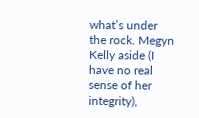what’s under the rock. Megyn Kelly aside (I have no real sense of her integrity),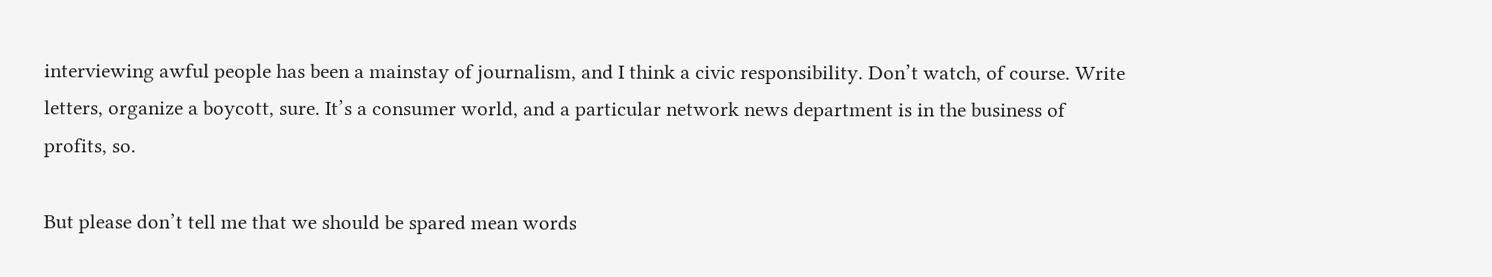interviewing awful people has been a mainstay of journalism, and I think a civic responsibility. Don’t watch, of course. Write letters, organize a boycott, sure. It’s a consumer world, and a particular network news department is in the business of profits, so.

But please don’t tell me that we should be spared mean words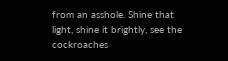from an asshole. Shine that light, shine it brightly, see the cockroaches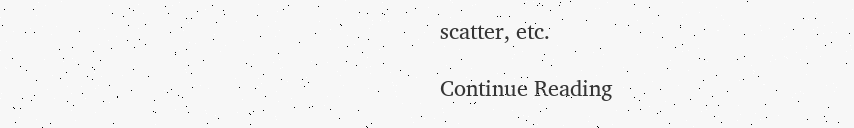scatter, etc.

Continue Reading